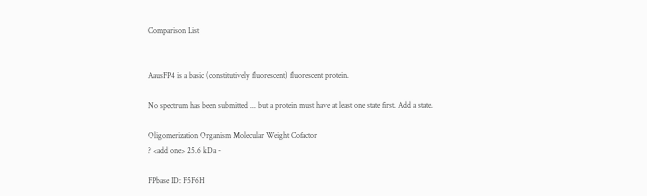Comparison List


AausFP4 is a basic (constitutively fluorescent) fluorescent protein.

No spectrum has been submitted ... but a protein must have at least one state first. Add a state.

Oligomerization Organism Molecular Weight Cofactor
? <add one> 25.6 kDa -

FPbase ID: F5F6H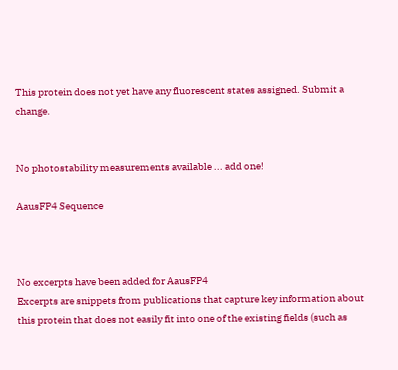This protein does not yet have any fluorescent states assigned. Submit a change.


No photostability measurements available ... add one!

AausFP4 Sequence



No excerpts have been added for AausFP4
Excerpts are snippets from publications that capture key information about this protein that does not easily fit into one of the existing fields (such as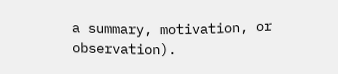a summary, motivation, or observation).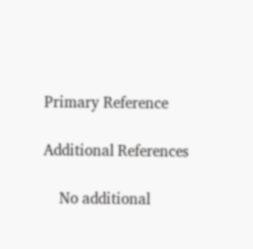Primary Reference

Additional References

    No additional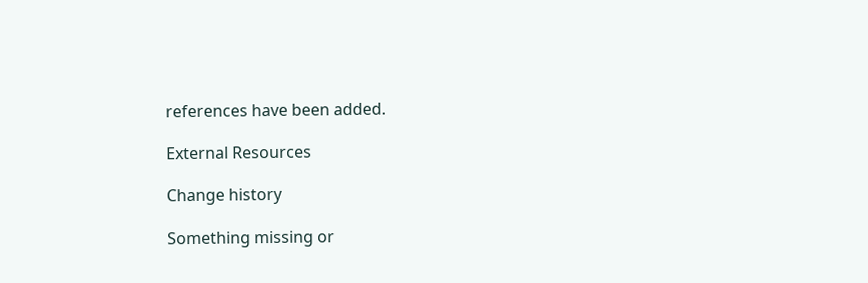references have been added.

External Resources

Change history

Something missing or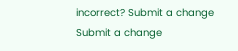incorrect? Submit a change Submit a change